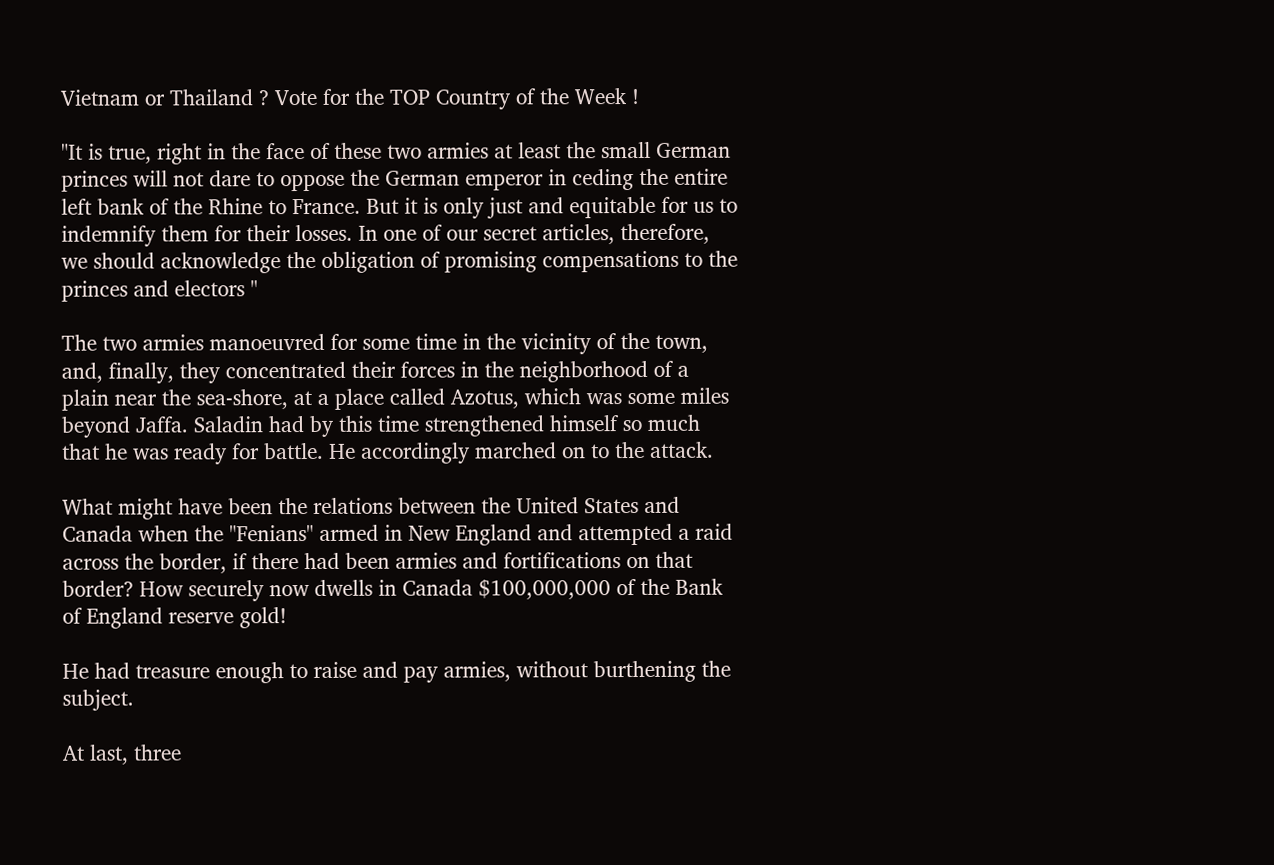Vietnam or Thailand ? Vote for the TOP Country of the Week !

"It is true, right in the face of these two armies at least the small German princes will not dare to oppose the German emperor in ceding the entire left bank of the Rhine to France. But it is only just and equitable for us to indemnify them for their losses. In one of our secret articles, therefore, we should acknowledge the obligation of promising compensations to the princes and electors "

The two armies manoeuvred for some time in the vicinity of the town, and, finally, they concentrated their forces in the neighborhood of a plain near the sea-shore, at a place called Azotus, which was some miles beyond Jaffa. Saladin had by this time strengthened himself so much that he was ready for battle. He accordingly marched on to the attack.

What might have been the relations between the United States and Canada when the "Fenians" armed in New England and attempted a raid across the border, if there had been armies and fortifications on that border? How securely now dwells in Canada $100,000,000 of the Bank of England reserve gold!

He had treasure enough to raise and pay armies, without burthening the subject.

At last, three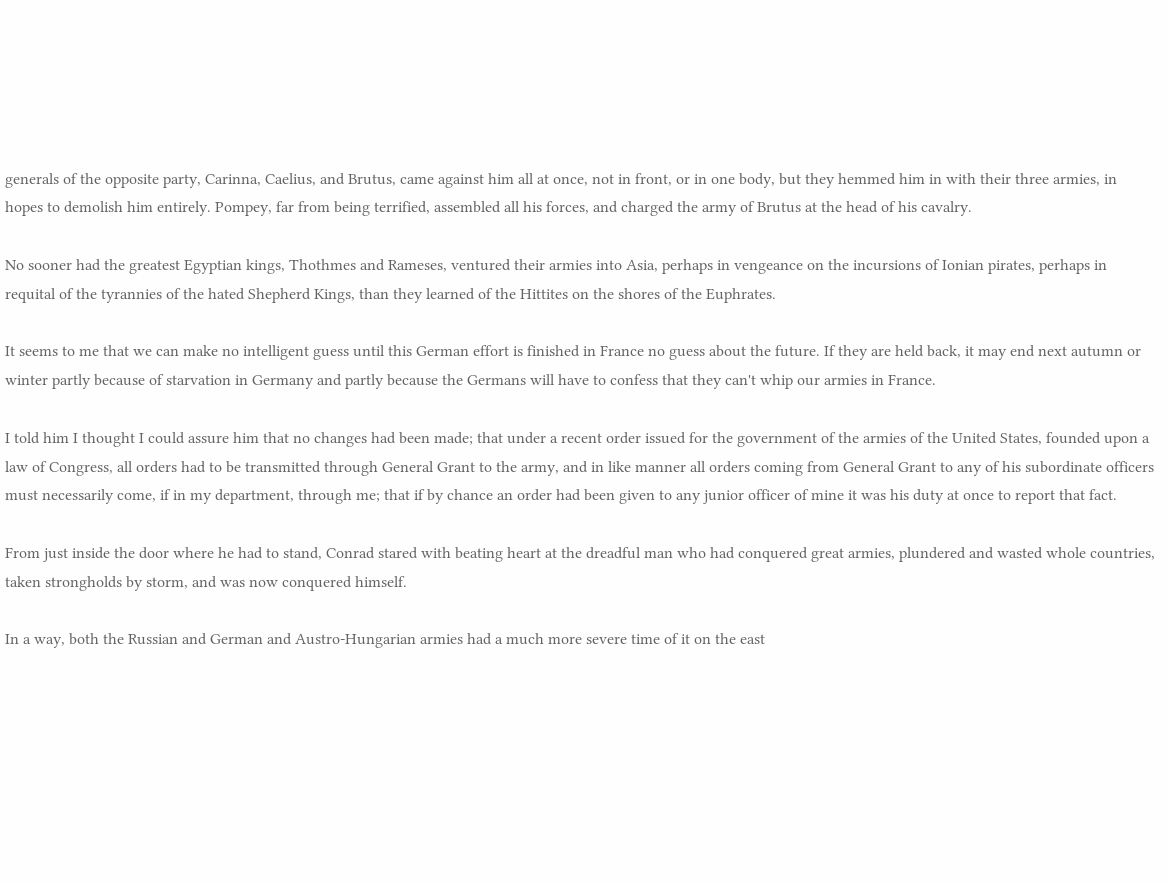generals of the opposite party, Carinna, Caelius, and Brutus, came against him all at once, not in front, or in one body, but they hemmed him in with their three armies, in hopes to demolish him entirely. Pompey, far from being terrified, assembled all his forces, and charged the army of Brutus at the head of his cavalry.

No sooner had the greatest Egyptian kings, Thothmes and Rameses, ventured their armies into Asia, perhaps in vengeance on the incursions of Ionian pirates, perhaps in requital of the tyrannies of the hated Shepherd Kings, than they learned of the Hittites on the shores of the Euphrates.

It seems to me that we can make no intelligent guess until this German effort is finished in France no guess about the future. If they are held back, it may end next autumn or winter partly because of starvation in Germany and partly because the Germans will have to confess that they can't whip our armies in France.

I told him I thought I could assure him that no changes had been made; that under a recent order issued for the government of the armies of the United States, founded upon a law of Congress, all orders had to be transmitted through General Grant to the army, and in like manner all orders coming from General Grant to any of his subordinate officers must necessarily come, if in my department, through me; that if by chance an order had been given to any junior officer of mine it was his duty at once to report that fact.

From just inside the door where he had to stand, Conrad stared with beating heart at the dreadful man who had conquered great armies, plundered and wasted whole countries, taken strongholds by storm, and was now conquered himself.

In a way, both the Russian and German and Austro-Hungarian armies had a much more severe time of it on the east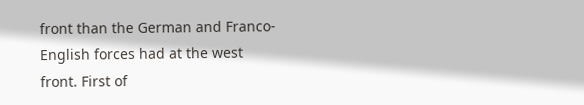front than the German and Franco-English forces had at the west front. First of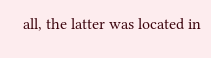all, the latter was located in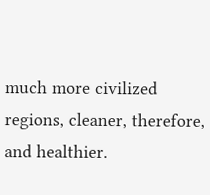much more civilized regions, cleaner, therefore, and healthier.